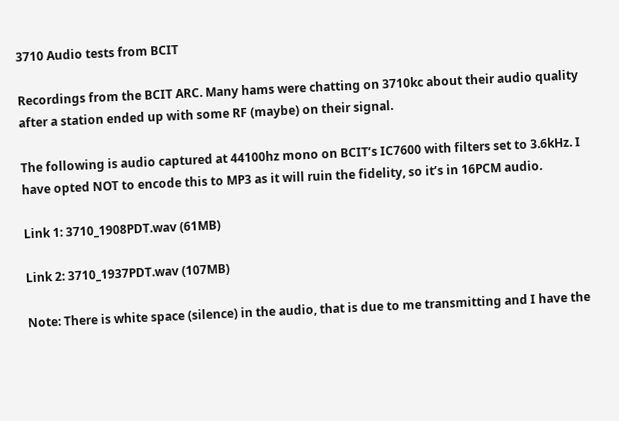3710 Audio tests from BCIT

Recordings from the BCIT ARC. Many hams were chatting on 3710kc about their audio quality after a station ended up with some RF (maybe) on their signal.

The following is audio captured at 44100hz mono on BCIT’s IC7600 with filters set to 3.6kHz. I have opted NOT to encode this to MP3 as it will ruin the fidelity, so it’s in 16PCM audio.

Link 1: 3710_1908PDT.wav (61MB)

Link 2: 3710_1937PDT.wav (107MB)

Note: There is white space (silence) in the audio, that is due to me transmitting and I have the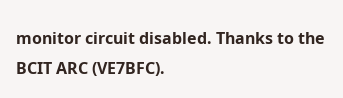monitor circuit disabled. Thanks to the BCIT ARC (VE7BFC).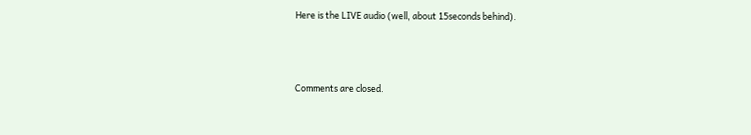Here is the LIVE audio (well, about 15seconds behind).



Comments are closed.